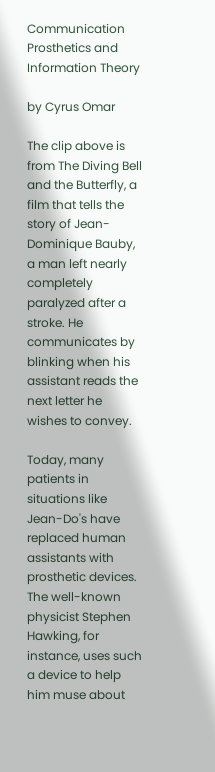Communication Prosthetics and Information Theory

by Cyrus Omar

The clip above is from The Diving Bell and the Butterfly, a film that tells the story of Jean-Dominique Bauby, a man left nearly completely paralyzed after a stroke. He communicates by blinking when his assistant reads the next letter he wishes to convey.

Today, many patients in situations like Jean-Do's have replaced human assistants with prosthetic devices. The well-known physicist Stephen Hawking, for instance, uses such a device to help him muse about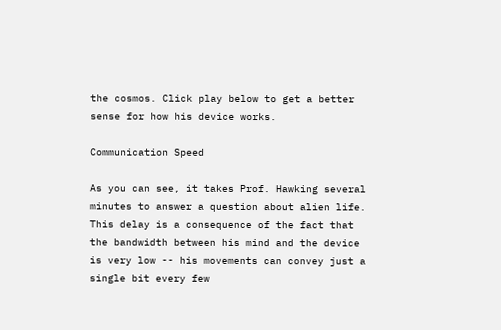the cosmos. Click play below to get a better sense for how his device works.

Communication Speed

As you can see, it takes Prof. Hawking several minutes to answer a question about alien life. This delay is a consequence of the fact that the bandwidth between his mind and the device is very low -- his movements can convey just a single bit every few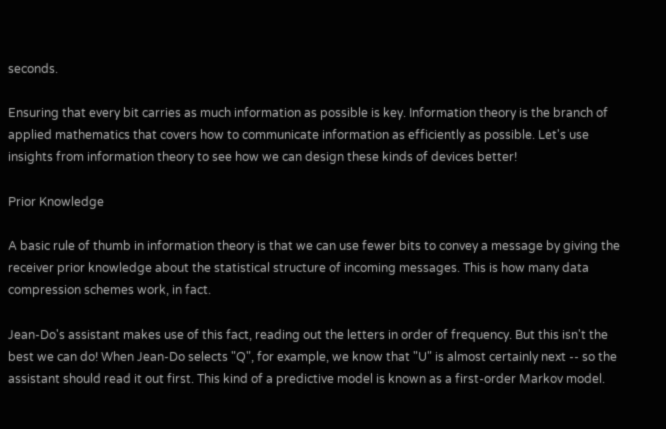seconds.

Ensuring that every bit carries as much information as possible is key. Information theory is the branch of applied mathematics that covers how to communicate information as efficiently as possible. Let's use insights from information theory to see how we can design these kinds of devices better!

Prior Knowledge

A basic rule of thumb in information theory is that we can use fewer bits to convey a message by giving the receiver prior knowledge about the statistical structure of incoming messages. This is how many data compression schemes work, in fact.

Jean-Do's assistant makes use of this fact, reading out the letters in order of frequency. But this isn't the best we can do! When Jean-Do selects "Q", for example, we know that "U" is almost certainly next -- so the assistant should read it out first. This kind of a predictive model is known as a first-order Markov model.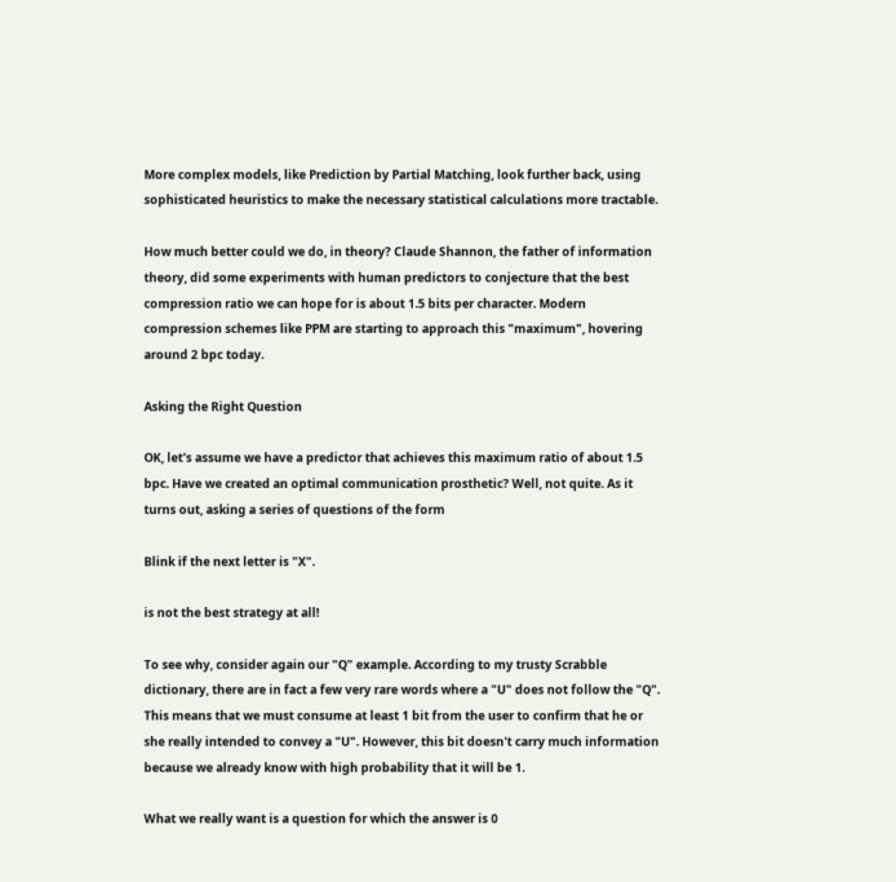More complex models, like Prediction by Partial Matching, look further back, using sophisticated heuristics to make the necessary statistical calculations more tractable.

How much better could we do, in theory? Claude Shannon, the father of information theory, did some experiments with human predictors to conjecture that the best compression ratio we can hope for is about 1.5 bits per character. Modern compression schemes like PPM are starting to approach this "maximum", hovering around 2 bpc today.

Asking the Right Question

OK, let's assume we have a predictor that achieves this maximum ratio of about 1.5 bpc. Have we created an optimal communication prosthetic? Well, not quite. As it turns out, asking a series of questions of the form

Blink if the next letter is "X".

is not the best strategy at all!

To see why, consider again our "Q" example. According to my trusty Scrabble dictionary, there are in fact a few very rare words where a "U" does not follow the "Q". This means that we must consume at least 1 bit from the user to confirm that he or she really intended to convey a "U". However, this bit doesn't carry much information because we already know with high probability that it will be 1.

What we really want is a question for which the answer is 0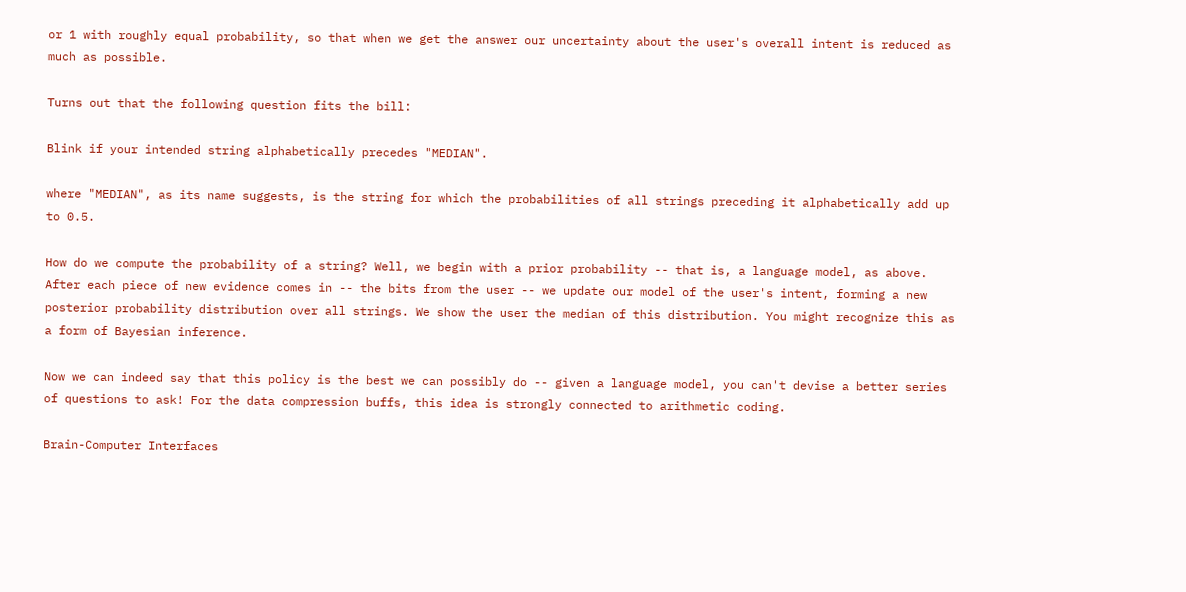or 1 with roughly equal probability, so that when we get the answer our uncertainty about the user's overall intent is reduced as much as possible.

Turns out that the following question fits the bill:

Blink if your intended string alphabetically precedes "MEDIAN".

where "MEDIAN", as its name suggests, is the string for which the probabilities of all strings preceding it alphabetically add up to 0.5.

How do we compute the probability of a string? Well, we begin with a prior probability -- that is, a language model, as above. After each piece of new evidence comes in -- the bits from the user -- we update our model of the user's intent, forming a new posterior probability distribution over all strings. We show the user the median of this distribution. You might recognize this as a form of Bayesian inference.

Now we can indeed say that this policy is the best we can possibly do -- given a language model, you can't devise a better series of questions to ask! For the data compression buffs, this idea is strongly connected to arithmetic coding.

Brain-Computer Interfaces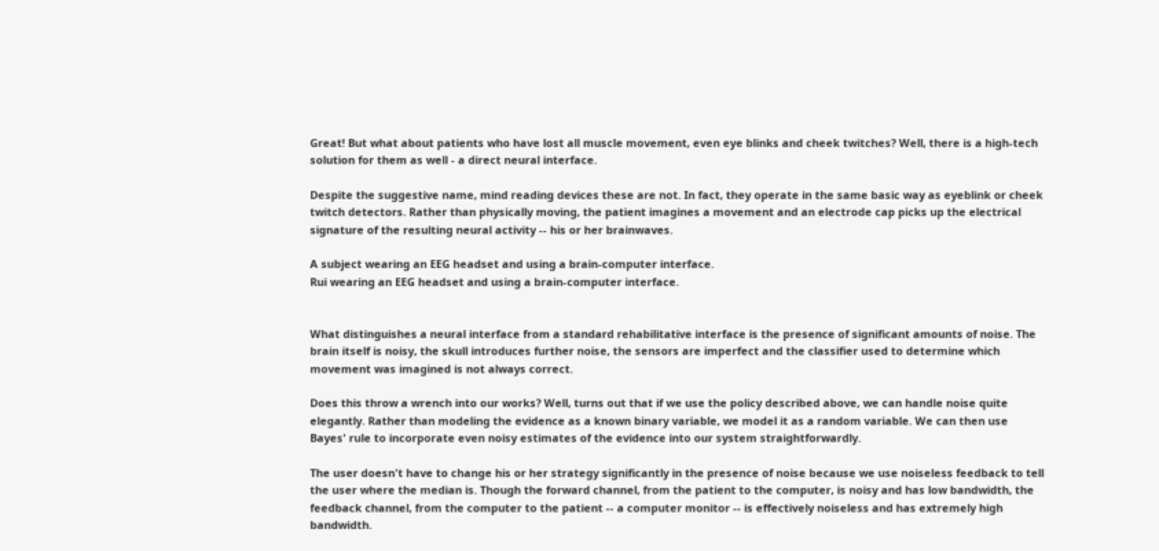Great! But what about patients who have lost all muscle movement, even eye blinks and cheek twitches? Well, there is a high-tech solution for them as well - a direct neural interface.

Despite the suggestive name, mind reading devices these are not. In fact, they operate in the same basic way as eyeblink or cheek twitch detectors. Rather than physically moving, the patient imagines a movement and an electrode cap picks up the electrical signature of the resulting neural activity -- his or her brainwaves.

A subject wearing an EEG headset and using a brain-computer interface.
Rui wearing an EEG headset and using a brain-computer interface.


What distinguishes a neural interface from a standard rehabilitative interface is the presence of significant amounts of noise. The brain itself is noisy, the skull introduces further noise, the sensors are imperfect and the classifier used to determine which movement was imagined is not always correct.

Does this throw a wrench into our works? Well, turns out that if we use the policy described above, we can handle noise quite elegantly. Rather than modeling the evidence as a known binary variable, we model it as a random variable. We can then use Bayes' rule to incorporate even noisy estimates of the evidence into our system straightforwardly.

The user doesn't have to change his or her strategy significantly in the presence of noise because we use noiseless feedback to tell the user where the median is. Though the forward channel, from the patient to the computer, is noisy and has low bandwidth, the feedback channel, from the computer to the patient -- a computer monitor -- is effectively noiseless and has extremely high bandwidth.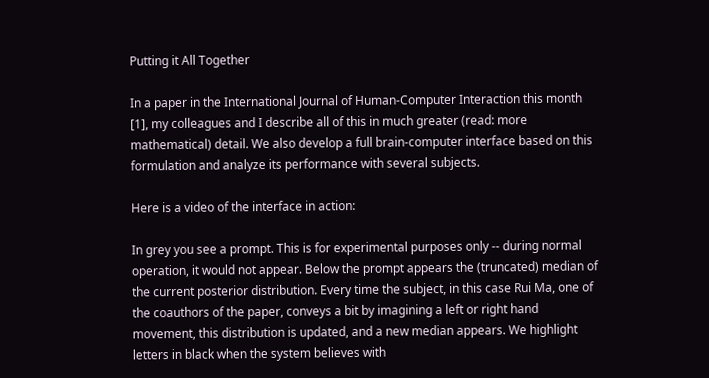Putting it All Together

In a paper in the International Journal of Human-Computer Interaction this month [1], my colleagues and I describe all of this in much greater (read: more mathematical) detail. We also develop a full brain-computer interface based on this formulation and analyze its performance with several subjects.

Here is a video of the interface in action:

In grey you see a prompt. This is for experimental purposes only -- during normal operation, it would not appear. Below the prompt appears the (truncated) median of the current posterior distribution. Every time the subject, in this case Rui Ma, one of the coauthors of the paper, conveys a bit by imagining a left or right hand movement, this distribution is updated, and a new median appears. We highlight letters in black when the system believes with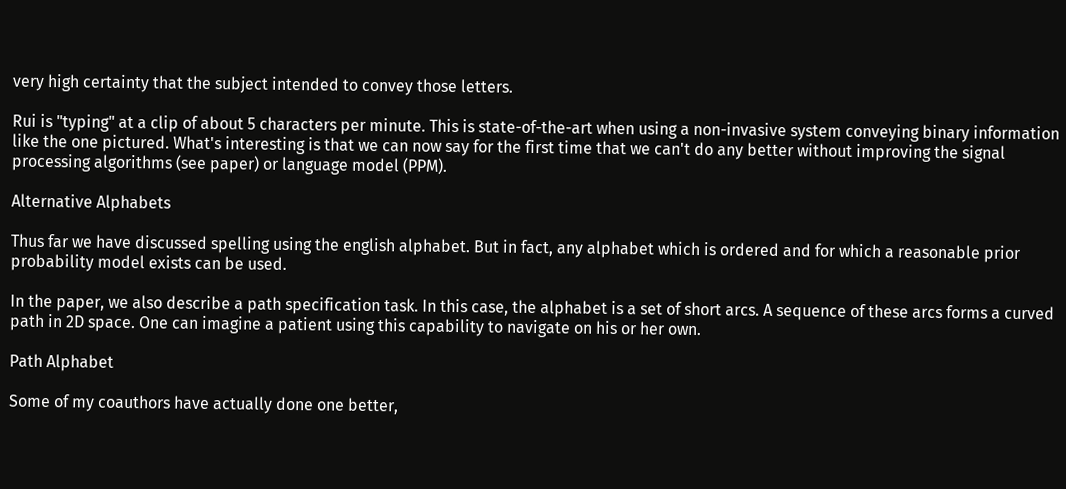very high certainty that the subject intended to convey those letters.

Rui is "typing" at a clip of about 5 characters per minute. This is state-of-the-art when using a non-invasive system conveying binary information like the one pictured. What's interesting is that we can now say for the first time that we can't do any better without improving the signal processing algorithms (see paper) or language model (PPM).

Alternative Alphabets

Thus far we have discussed spelling using the english alphabet. But in fact, any alphabet which is ordered and for which a reasonable prior probability model exists can be used.

In the paper, we also describe a path specification task. In this case, the alphabet is a set of short arcs. A sequence of these arcs forms a curved path in 2D space. One can imagine a patient using this capability to navigate on his or her own.

Path Alphabet

Some of my coauthors have actually done one better,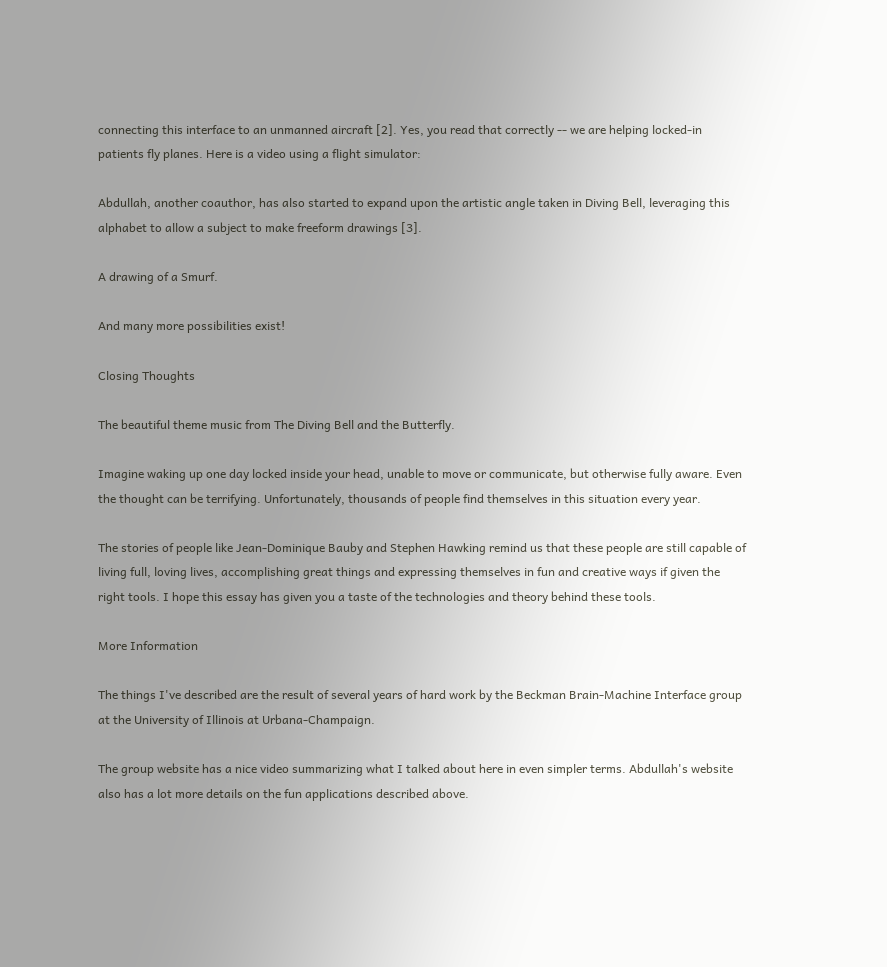connecting this interface to an unmanned aircraft [2]. Yes, you read that correctly -- we are helping locked-in patients fly planes. Here is a video using a flight simulator:

Abdullah, another coauthor, has also started to expand upon the artistic angle taken in Diving Bell, leveraging this alphabet to allow a subject to make freeform drawings [3].

A drawing of a Smurf.

And many more possibilities exist!

Closing Thoughts

The beautiful theme music from The Diving Bell and the Butterfly.

Imagine waking up one day locked inside your head, unable to move or communicate, but otherwise fully aware. Even the thought can be terrifying. Unfortunately, thousands of people find themselves in this situation every year.

The stories of people like Jean-Dominique Bauby and Stephen Hawking remind us that these people are still capable of living full, loving lives, accomplishing great things and expressing themselves in fun and creative ways if given the right tools. I hope this essay has given you a taste of the technologies and theory behind these tools.

More Information

The things I've described are the result of several years of hard work by the Beckman Brain-Machine Interface group at the University of Illinois at Urbana-Champaign.

The group website has a nice video summarizing what I talked about here in even simpler terms. Abdullah's website also has a lot more details on the fun applications described above.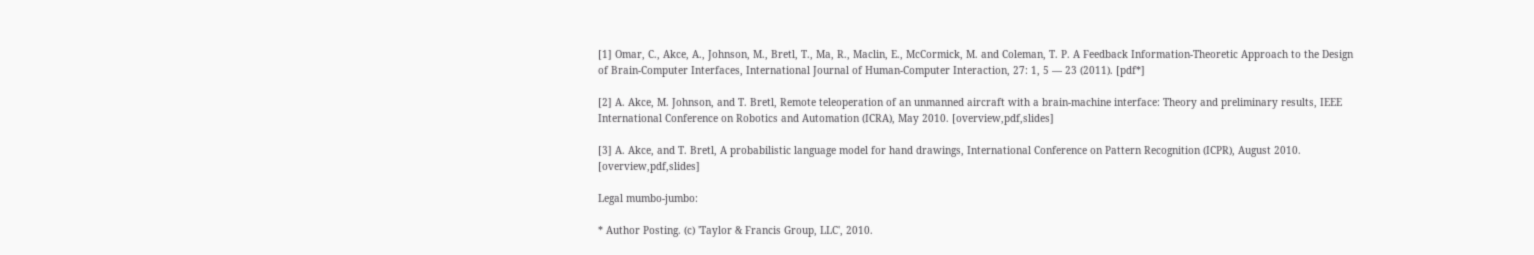[1] Omar, C., Akce, A., Johnson, M., Bretl, T., Ma, R., Maclin, E., McCormick, M. and Coleman, T. P. A Feedback Information-Theoretic Approach to the Design of Brain-Computer Interfaces, International Journal of Human-Computer Interaction, 27: 1, 5 — 23 (2011). [pdf*]

[2] A. Akce, M. Johnson, and T. Bretl, Remote teleoperation of an unmanned aircraft with a brain-machine interface: Theory and preliminary results, IEEE International Conference on Robotics and Automation (ICRA), May 2010. [overview,pdf,slides]

[3] A. Akce, and T. Bretl, A probabilistic language model for hand drawings, International Conference on Pattern Recognition (ICPR), August 2010. [overview,pdf,slides]

Legal mumbo-jumbo:

* Author Posting. (c) 'Taylor & Francis Group, LLC', 2010.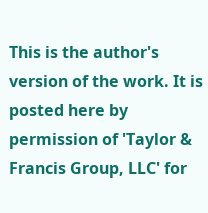This is the author's version of the work. It is posted here by permission of 'Taylor & Francis Group, LLC' for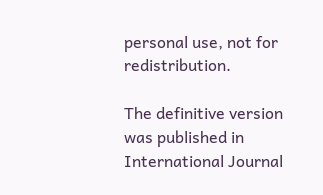personal use, not for redistribution.

The definitive version was published in International Journal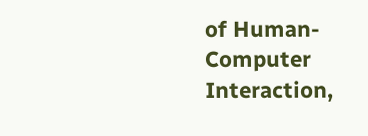of Human-Computer Interaction,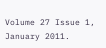Volume 27 Issue 1, January 2011.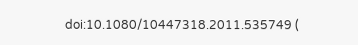doi:10.1080/10447318.2011.535749 (